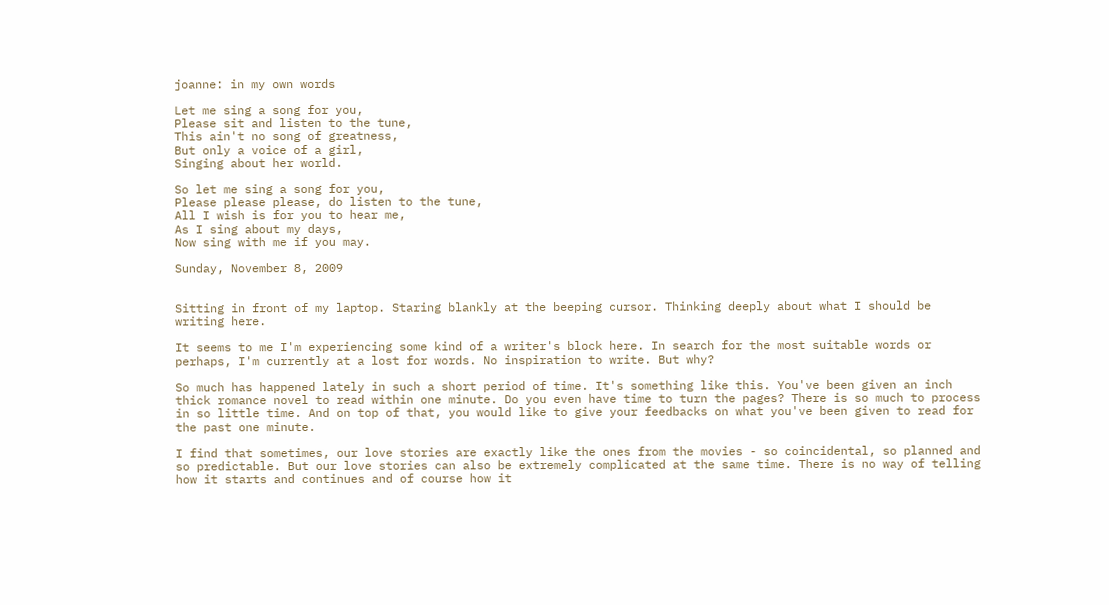joanne: in my own words

Let me sing a song for you,
Please sit and listen to the tune,
This ain't no song of greatness,
But only a voice of a girl,
Singing about her world.

So let me sing a song for you,
Please please please, do listen to the tune,
All I wish is for you to hear me,
As I sing about my days,
Now sing with me if you may.

Sunday, November 8, 2009


Sitting in front of my laptop. Staring blankly at the beeping cursor. Thinking deeply about what I should be writing here.

It seems to me I'm experiencing some kind of a writer's block here. In search for the most suitable words or perhaps, I'm currently at a lost for words. No inspiration to write. But why?

So much has happened lately in such a short period of time. It's something like this. You've been given an inch thick romance novel to read within one minute. Do you even have time to turn the pages? There is so much to process in so little time. And on top of that, you would like to give your feedbacks on what you've been given to read for the past one minute.

I find that sometimes, our love stories are exactly like the ones from the movies - so coincidental, so planned and so predictable. But our love stories can also be extremely complicated at the same time. There is no way of telling how it starts and continues and of course how it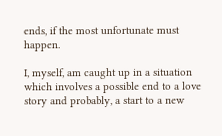ends, if the most unfortunate must happen.

I, myself, am caught up in a situation which involves a possible end to a love story and probably, a start to a new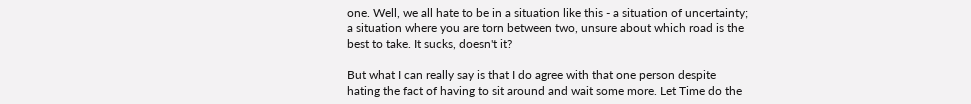one. Well, we all hate to be in a situation like this - a situation of uncertainty; a situation where you are torn between two, unsure about which road is the best to take. It sucks, doesn't it?

But what I can really say is that I do agree with that one person despite hating the fact of having to sit around and wait some more. Let Time do the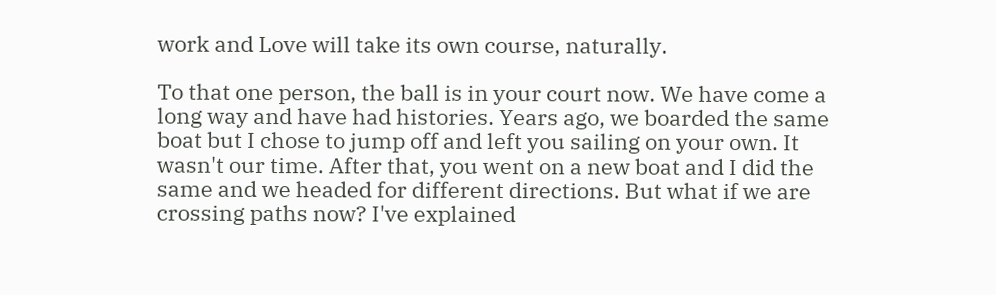work and Love will take its own course, naturally.

To that one person, the ball is in your court now. We have come a long way and have had histories. Years ago, we boarded the same boat but I chose to jump off and left you sailing on your own. It wasn't our time. After that, you went on a new boat and I did the same and we headed for different directions. But what if we are crossing paths now? I've explained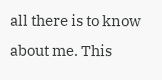all there is to know about me. This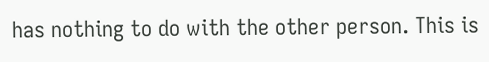has nothing to do with the other person. This is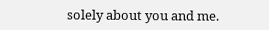solely about you and me.